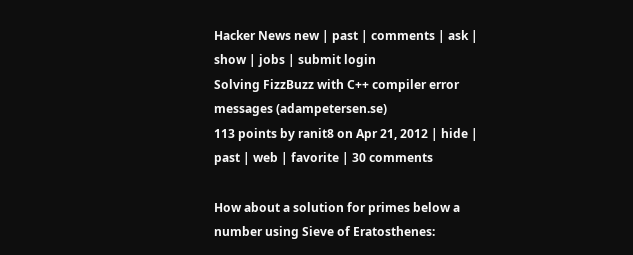Hacker News new | past | comments | ask | show | jobs | submit login
Solving FizzBuzz with C++ compiler error messages (adampetersen.se)
113 points by ranit8 on Apr 21, 2012 | hide | past | web | favorite | 30 comments

How about a solution for primes below a number using Sieve of Eratosthenes: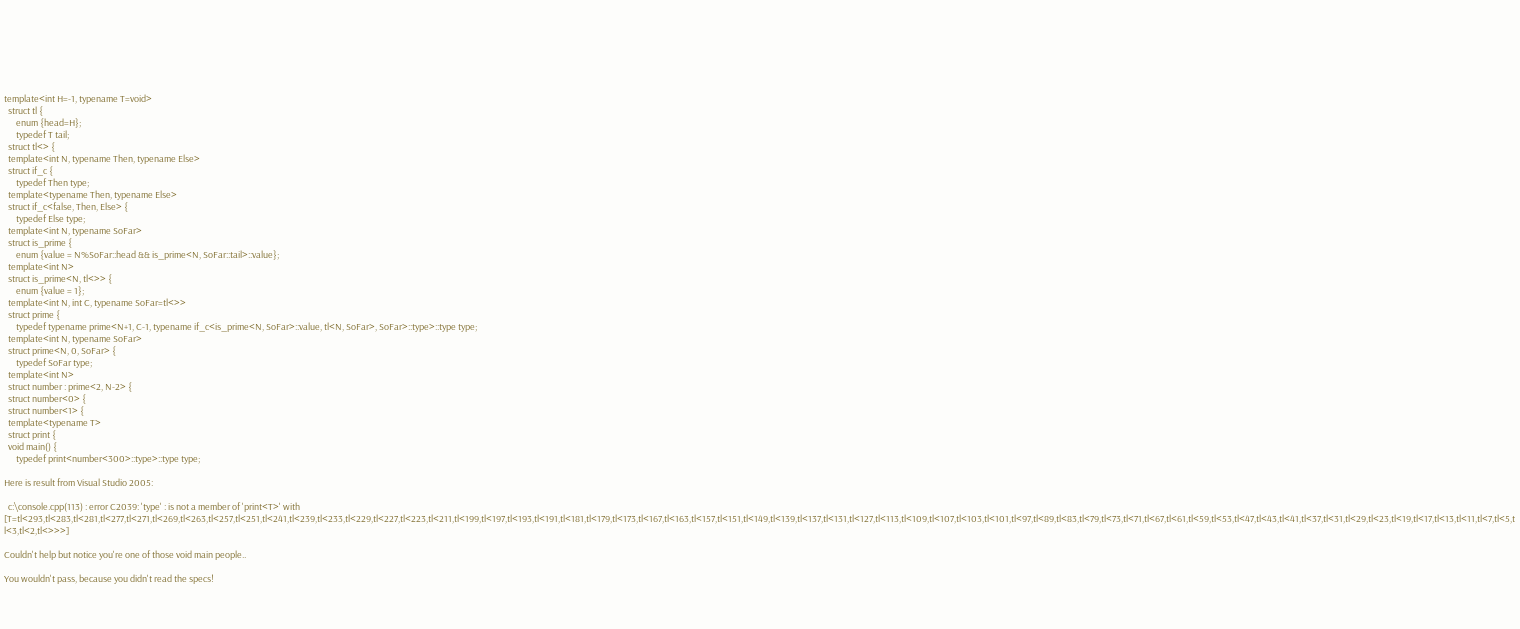template<int H=-1, typename T=void>
  struct tl {
      enum {head=H};
      typedef T tail;
  struct tl<> {
  template<int N, typename Then, typename Else>
  struct if_c {
      typedef Then type;
  template<typename Then, typename Else>
  struct if_c<false, Then, Else> {
      typedef Else type;
  template<int N, typename SoFar>
  struct is_prime {
      enum {value = N%SoFar::head && is_prime<N, SoFar::tail>::value};
  template<int N>
  struct is_prime<N, tl<>> {
      enum {value = 1};
  template<int N, int C, typename SoFar=tl<>>
  struct prime {
      typedef typename prime<N+1, C-1, typename if_c<is_prime<N, SoFar>::value, tl<N, SoFar>, SoFar>::type>::type type;
  template<int N, typename SoFar>
  struct prime<N, 0, SoFar> {
      typedef SoFar type;
  template<int N>
  struct number : prime<2, N-2> {
  struct number<0> {
  struct number<1> {
  template<typename T>
  struct print {
  void main() {
      typedef print<number<300>::type>::type type;

Here is result from Visual Studio 2005:

  c:\console.cpp(113) : error C2039: 'type' : is not a member of 'print<T>' with [T=tl<293,tl<283,tl<281,tl<277,tl<271,tl<269,tl<263,tl<257,tl<251,tl<241,tl<239,tl<233,tl<229,tl<227,tl<223,tl<211,tl<199,tl<197,tl<193,tl<191,tl<181,tl<179,tl<173,tl<167,tl<163,tl<157,tl<151,tl<149,tl<139,tl<137,tl<131,tl<127,tl<113,tl<109,tl<107,tl<103,tl<101,tl<97,tl<89,tl<83,tl<79,tl<73,tl<71,tl<67,tl<61,tl<59,tl<53,tl<47,tl<43,tl<41,tl<37,tl<31,tl<29,tl<23,tl<19,tl<17,tl<13,tl<11,tl<7,tl<5,tl<3,tl<2,tl<>>>]

Couldn't help but notice you're one of those void main people..

You wouldn't pass, because you didn't read the specs!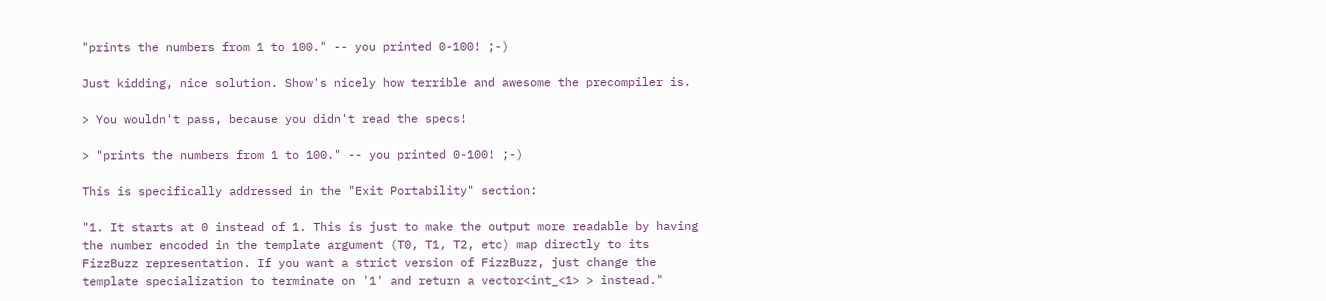"prints the numbers from 1 to 100." -- you printed 0-100! ;-)

Just kidding, nice solution. Show's nicely how terrible and awesome the precompiler is.

> You wouldn't pass, because you didn't read the specs!

> "prints the numbers from 1 to 100." -- you printed 0-100! ;-)

This is specifically addressed in the "Exit Portability" section:

"1. It starts at 0 instead of 1. This is just to make the output more readable by having the number encoded in the template argument (T0, T1, T2, etc) map directly to its FizzBuzz representation. If you want a strict version of FizzBuzz, just change the template specialization to terminate on '1' and return a vector<int_<1> > instead."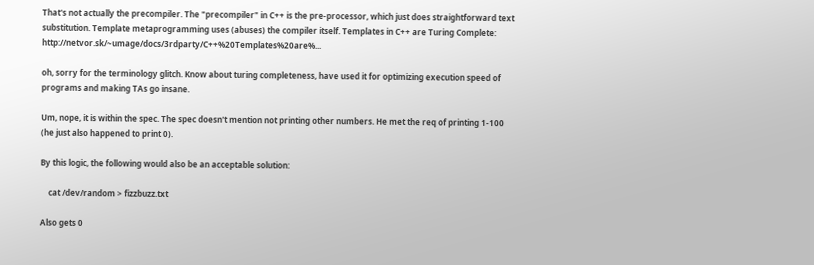That's not actually the precompiler. The "precompiler" in C++ is the pre-processor, which just does straightforward text substitution. Template metaprogramming uses (abuses) the compiler itself. Templates in C++ are Turing Complete: http://netvor.sk/~umage/docs/3rdparty/C++%20Templates%20are%...

oh, sorry for the terminology glitch. Know about turing completeness, have used it for optimizing execution speed of programs and making TAs go insane.

Um, nope, it is within the spec. The spec doesn't mention not printing other numbers. He met the req of printing 1-100 (he just also happened to print 0).

By this logic, the following would also be an acceptable solution:

    cat /dev/random > fizzbuzz.txt

Also gets 0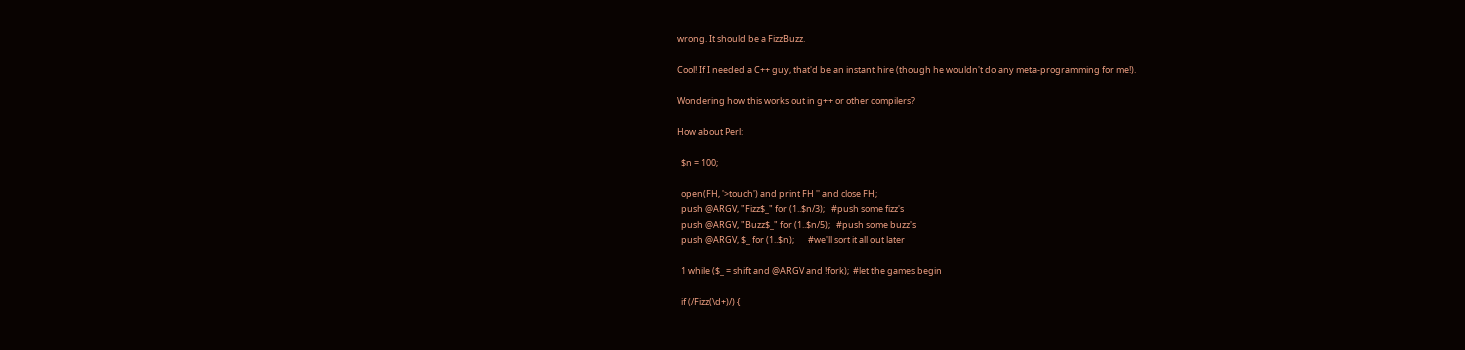wrong. It should be a FizzBuzz.

Cool! If I needed a C++ guy, that'd be an instant hire (though he wouldn't do any meta-programming for me!).

Wondering how this works out in g++ or other compilers?

How about Perl:

  $n = 100;

  open(FH, '>touch') and print FH '' and close FH;
  push @ARGV, "Fizz$_" for (1..$n/3);   #push some fizz's
  push @ARGV, "Buzz$_" for (1..$n/5);   #push some buzz's
  push @ARGV, $_ for (1..$n);       #we'll sort it all out later

  1 while ($_ = shift and @ARGV and !fork);  #let the games begin

  if (/Fizz(\d+)/) {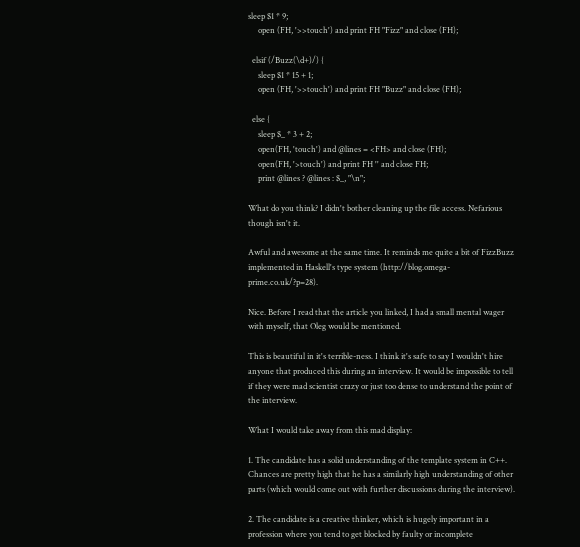sleep $1 * 9;
     open (FH, '>>touch') and print FH "Fizz" and close (FH);

  elsif (/Buzz(\d+)/) {
     sleep $1 * 15 + 1;
     open (FH, '>>touch') and print FH "Buzz" and close (FH);

  else {
     sleep $_ * 3 + 2;
     open(FH, 'touch') and @lines = <FH> and close (FH);
     open(FH, '>touch') and print FH '' and close FH;
     print @lines ? @lines : $_, "\n";

What do you think? I didn't bother cleaning up the file access. Nefarious though isn't it.

Awful and awesome at the same time. It reminds me quite a bit of FizzBuzz implemented in Haskell's type system (http://blog.omega-prime.co.uk/?p=28).

Nice. Before I read that the article you linked, I had a small mental wager with myself, that Oleg would be mentioned.

This is beautiful in it's terrible-ness. I think it's safe to say I wouldn't hire anyone that produced this during an interview. It would be impossible to tell if they were mad scientist crazy or just too dense to understand the point of the interview.

What I would take away from this mad display:

1. The candidate has a solid understanding of the template system in C++. Chances are pretty high that he has a similarly high understanding of other parts (which would come out with further discussions during the interview).

2. The candidate is a creative thinker, which is hugely important in a profession where you tend to get blocked by faulty or incomplete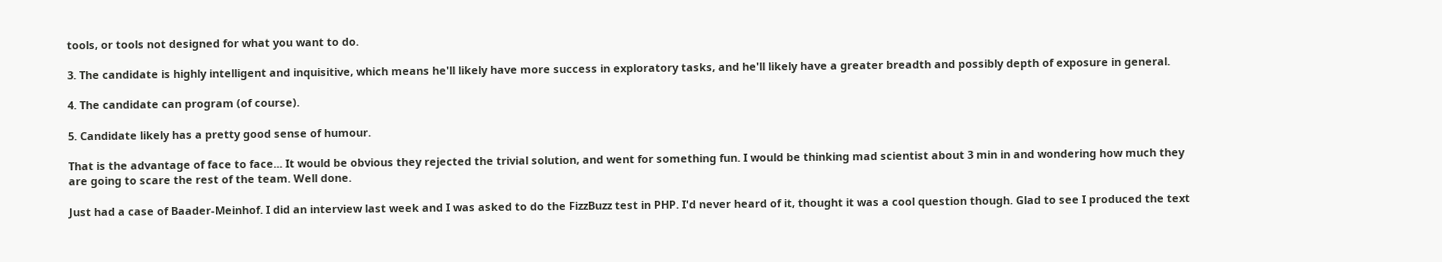tools, or tools not designed for what you want to do.

3. The candidate is highly intelligent and inquisitive, which means he'll likely have more success in exploratory tasks, and he'll likely have a greater breadth and possibly depth of exposure in general.

4. The candidate can program (of course).

5. Candidate likely has a pretty good sense of humour.

That is the advantage of face to face... It would be obvious they rejected the trivial solution, and went for something fun. I would be thinking mad scientist about 3 min in and wondering how much they are going to scare the rest of the team. Well done.

Just had a case of Baader-Meinhof. I did an interview last week and I was asked to do the FizzBuzz test in PHP. I'd never heard of it, thought it was a cool question though. Glad to see I produced the text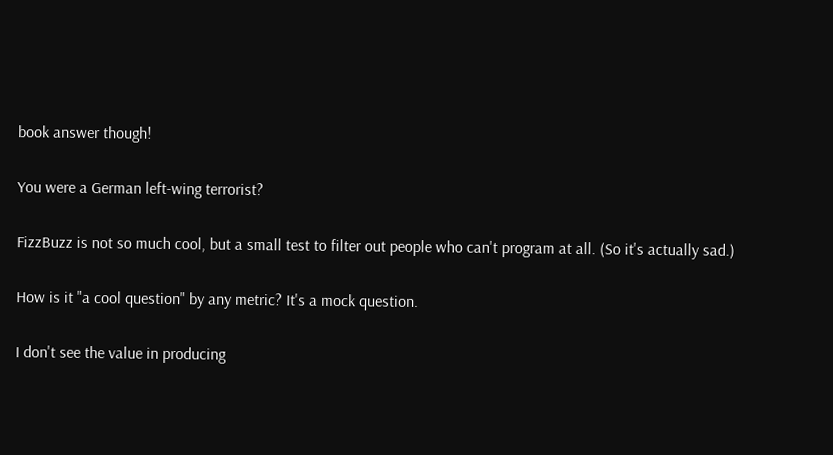book answer though!

You were a German left-wing terrorist?

FizzBuzz is not so much cool, but a small test to filter out people who can't program at all. (So it's actually sad.)

How is it "a cool question" by any metric? It's a mock question.

I don't see the value in producing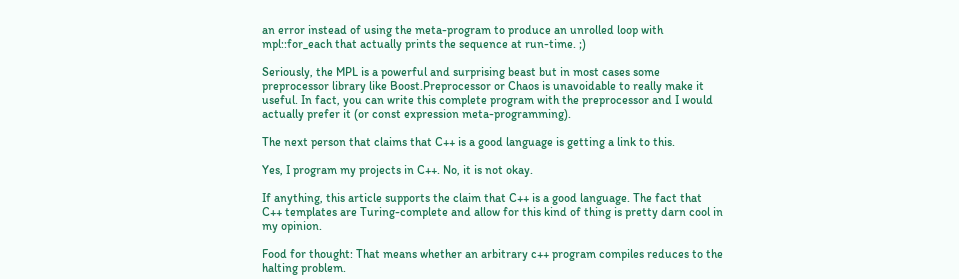an error instead of using the meta-program to produce an unrolled loop with mpl::for_each that actually prints the sequence at run-time. ;)

Seriously, the MPL is a powerful and surprising beast but in most cases some preprocessor library like Boost.Preprocessor or Chaos is unavoidable to really make it useful. In fact, you can write this complete program with the preprocessor and I would actually prefer it (or const expression meta-programming).

The next person that claims that C++ is a good language is getting a link to this.

Yes, I program my projects in C++. No, it is not okay.

If anything, this article supports the claim that C++ is a good language. The fact that C++ templates are Turing-complete and allow for this kind of thing is pretty darn cool in my opinion.

Food for thought: That means whether an arbitrary c++ program compiles reduces to the halting problem.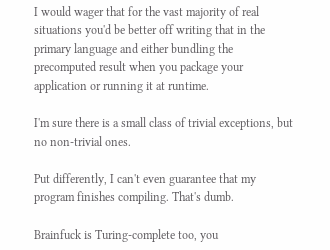I would wager that for the vast majority of real situations you'd be better off writing that in the primary language and either bundling the precomputed result when you package your application or running it at runtime.

I'm sure there is a small class of trivial exceptions, but no non-trivial ones.

Put differently, I can't even guarantee that my program finishes compiling. That's dumb.

Brainfuck is Turing-complete too, you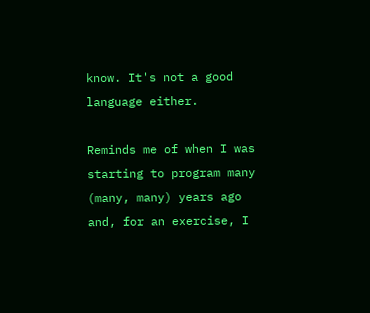know. It's not a good language either.

Reminds me of when I was starting to program many (many, many) years ago and, for an exercise, I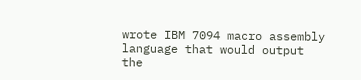wrote IBM 7094 macro assembly language that would output the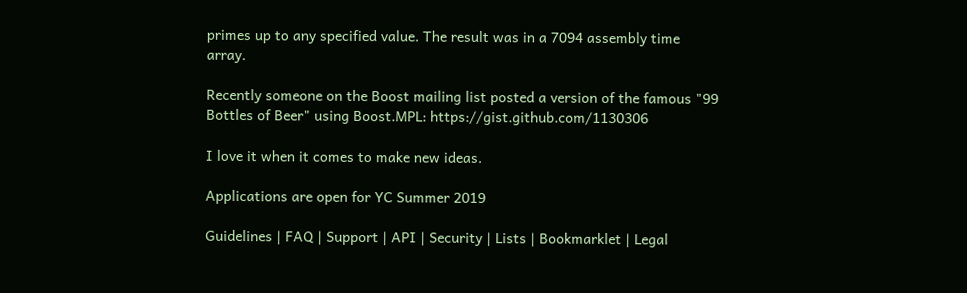primes up to any specified value. The result was in a 7094 assembly time array.

Recently someone on the Boost mailing list posted a version of the famous "99 Bottles of Beer" using Boost.MPL: https://gist.github.com/1130306

I love it when it comes to make new ideas.

Applications are open for YC Summer 2019

Guidelines | FAQ | Support | API | Security | Lists | Bookmarklet | Legal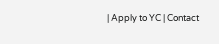| Apply to YC | Contact